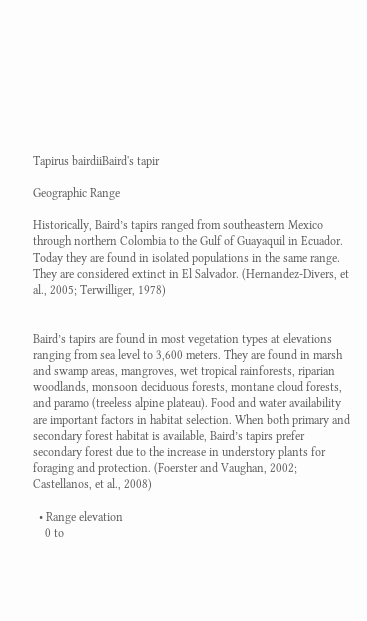Tapirus bairdiiBaird's tapir

Geographic Range

Historically, Baird’s tapirs ranged from southeastern Mexico through northern Colombia to the Gulf of Guayaquil in Ecuador. Today they are found in isolated populations in the same range. They are considered extinct in El Salvador. (Hernandez-Divers, et al., 2005; Terwilliger, 1978)


Baird’s tapirs are found in most vegetation types at elevations ranging from sea level to 3,600 meters. They are found in marsh and swamp areas, mangroves, wet tropical rainforests, riparian woodlands, monsoon deciduous forests, montane cloud forests, and paramo (treeless alpine plateau). Food and water availability are important factors in habitat selection. When both primary and secondary forest habitat is available, Baird’s tapirs prefer secondary forest due to the increase in understory plants for foraging and protection. (Foerster and Vaughan, 2002; Castellanos, et al., 2008)

  • Range elevation
    0 to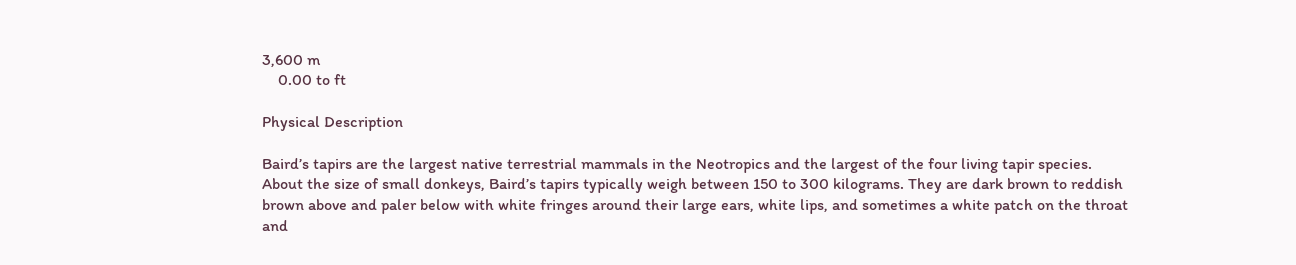3,600 m
    0.00 to ft

Physical Description

Baird’s tapirs are the largest native terrestrial mammals in the Neotropics and the largest of the four living tapir species. About the size of small donkeys, Baird’s tapirs typically weigh between 150 to 300 kilograms. They are dark brown to reddish brown above and paler below with white fringes around their large ears, white lips, and sometimes a white patch on the throat and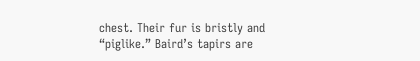chest. Their fur is bristly and “piglike.” Baird’s tapirs are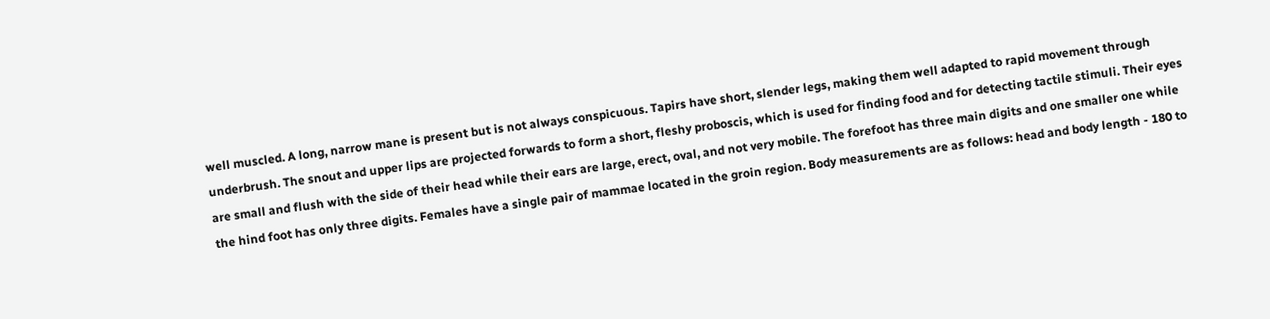well muscled. A long, narrow mane is present but is not always conspicuous. Tapirs have short, slender legs, making them well adapted to rapid movement through underbrush. The snout and upper lips are projected forwards to form a short, fleshy proboscis, which is used for finding food and for detecting tactile stimuli. Their eyes are small and flush with the side of their head while their ears are large, erect, oval, and not very mobile. The forefoot has three main digits and one smaller one while the hind foot has only three digits. Females have a single pair of mammae located in the groin region. Body measurements are as follows: head and body length - 180 to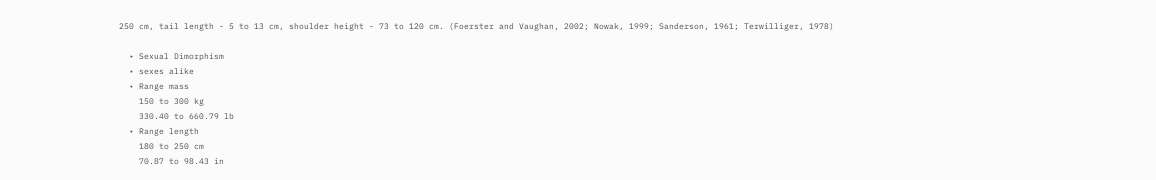250 cm, tail length - 5 to 13 cm, shoulder height - 73 to 120 cm. (Foerster and Vaughan, 2002; Nowak, 1999; Sanderson, 1961; Terwilliger, 1978)

  • Sexual Dimorphism
  • sexes alike
  • Range mass
    150 to 300 kg
    330.40 to 660.79 lb
  • Range length
    180 to 250 cm
    70.87 to 98.43 in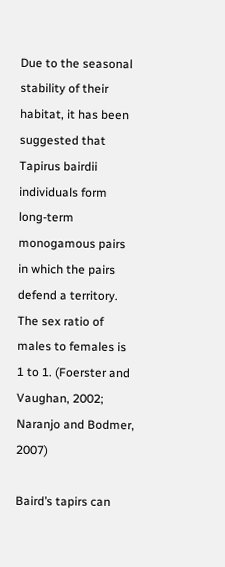Due to the seasonal stability of their habitat, it has been suggested that Tapirus bairdii individuals form long-term monogamous pairs in which the pairs defend a territory. The sex ratio of males to females is 1 to 1. (Foerster and Vaughan, 2002; Naranjo and Bodmer, 2007)

Baird’s tapirs can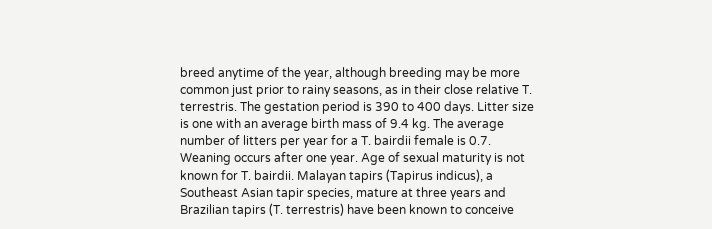breed anytime of the year, although breeding may be more common just prior to rainy seasons, as in their close relative T. terrestris. The gestation period is 390 to 400 days. Litter size is one with an average birth mass of 9.4 kg. The average number of litters per year for a T. bairdii female is 0.7. Weaning occurs after one year. Age of sexual maturity is not known for T. bairdii. Malayan tapirs (Tapirus indicus), a Southeast Asian tapir species, mature at three years and Brazilian tapirs (T. terrestris) have been known to conceive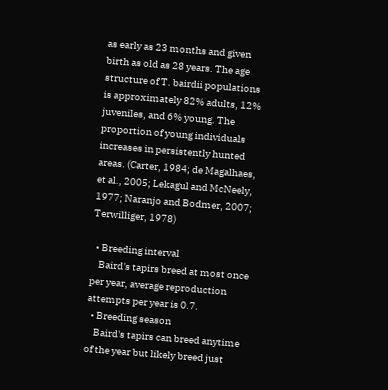as early as 23 months and given birth as old as 28 years. The age structure of T. bairdii populations is approximately 82% adults, 12% juveniles, and 6% young. The proportion of young individuals increases in persistently hunted areas. (Carter, 1984; de Magalhaes, et al., 2005; Lekagul and McNeely, 1977; Naranjo and Bodmer, 2007; Terwilliger, 1978)

  • Breeding interval
    Baird's tapirs breed at most once per year, average reproduction attempts per year is 0.7.
  • Breeding season
    Baird's tapirs can breed anytime of the year but likely breed just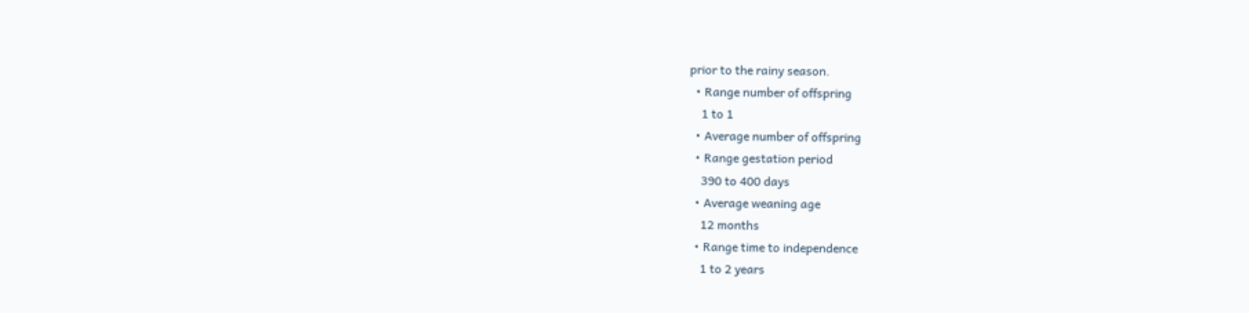prior to the rainy season.
  • Range number of offspring
    1 to 1
  • Average number of offspring
  • Range gestation period
    390 to 400 days
  • Average weaning age
    12 months
  • Range time to independence
    1 to 2 years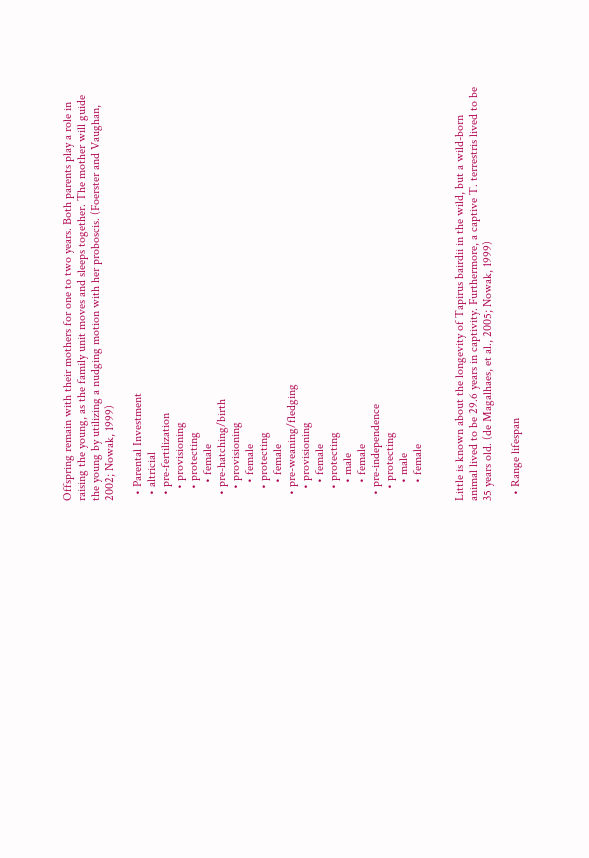Offspring remain with their mothers for one to two years. Both parents play a role in raising the young, as the family unit moves and sleeps together. The mother will guide the young by utilizing a nudging motion with her proboscis. (Foerster and Vaughan, 2002; Nowak, 1999)

  • Parental Investment
  • altricial
  • pre-fertilization
    • provisioning
    • protecting
      • female
  • pre-hatching/birth
    • provisioning
      • female
    • protecting
      • female
  • pre-weaning/fledging
    • provisioning
      • female
    • protecting
      • male
      • female
  • pre-independence
    • protecting
      • male
      • female


Little is known about the longevity of Tapirus bairdii in the wild, but a wild-born animal lived to be 29.6 years in captivity. Furthermore, a captive T. terrestris lived to be 35 years old. (de Magalhaes, et al., 2005; Nowak, 1999)

  • Range lifespan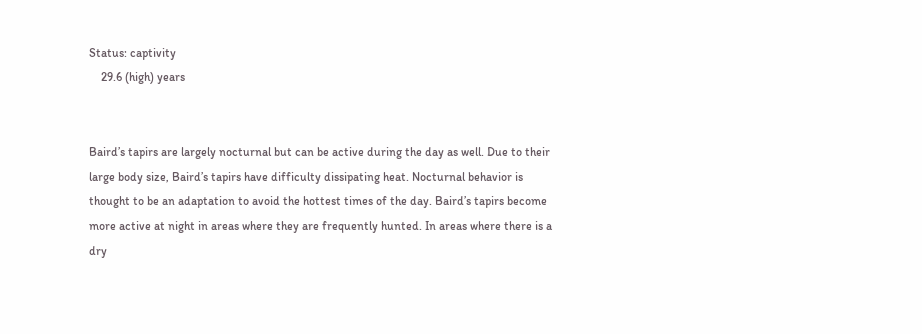Status: captivity
    29.6 (high) years


Baird’s tapirs are largely nocturnal but can be active during the day as well. Due to their large body size, Baird’s tapirs have difficulty dissipating heat. Nocturnal behavior is thought to be an adaptation to avoid the hottest times of the day. Baird’s tapirs become more active at night in areas where they are frequently hunted. In areas where there is a dry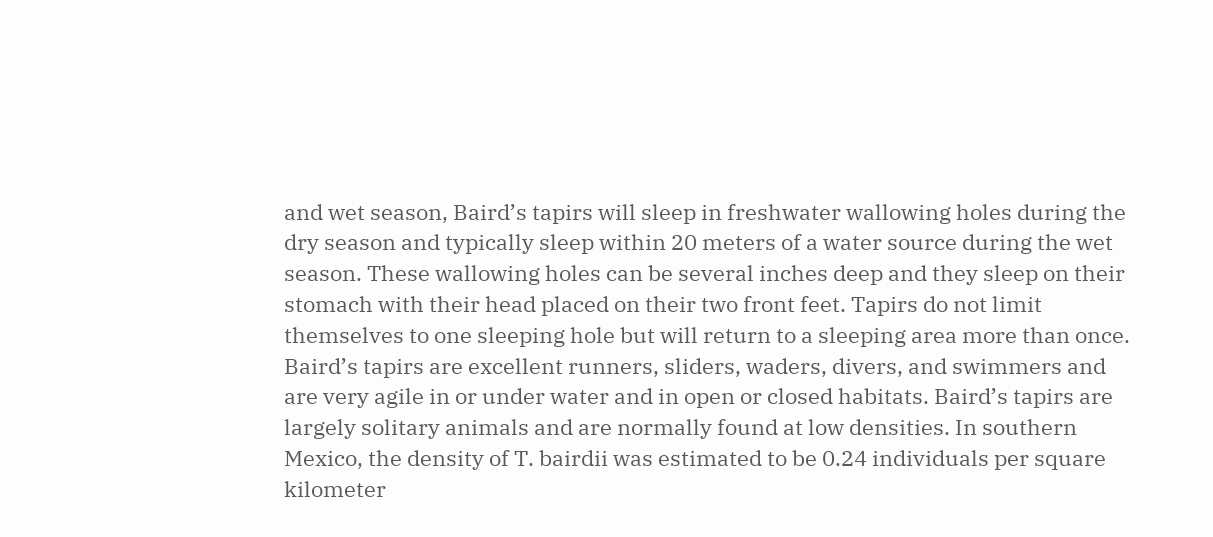and wet season, Baird’s tapirs will sleep in freshwater wallowing holes during the dry season and typically sleep within 20 meters of a water source during the wet season. These wallowing holes can be several inches deep and they sleep on their stomach with their head placed on their two front feet. Tapirs do not limit themselves to one sleeping hole but will return to a sleeping area more than once. Baird’s tapirs are excellent runners, sliders, waders, divers, and swimmers and are very agile in or under water and in open or closed habitats. Baird’s tapirs are largely solitary animals and are normally found at low densities. In southern Mexico, the density of T. bairdii was estimated to be 0.24 individuals per square kilometer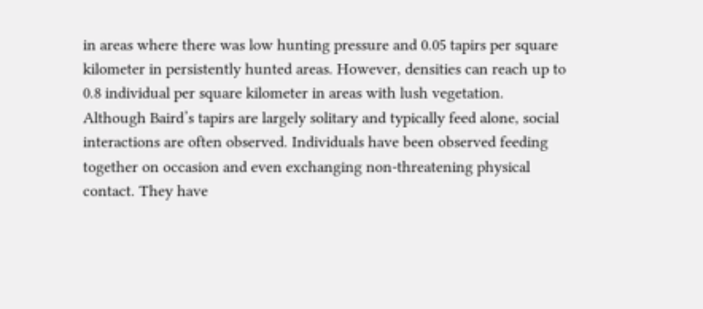in areas where there was low hunting pressure and 0.05 tapirs per square kilometer in persistently hunted areas. However, densities can reach up to 0.8 individual per square kilometer in areas with lush vegetation. Although Baird’s tapirs are largely solitary and typically feed alone, social interactions are often observed. Individuals have been observed feeding together on occasion and even exchanging non-threatening physical contact. They have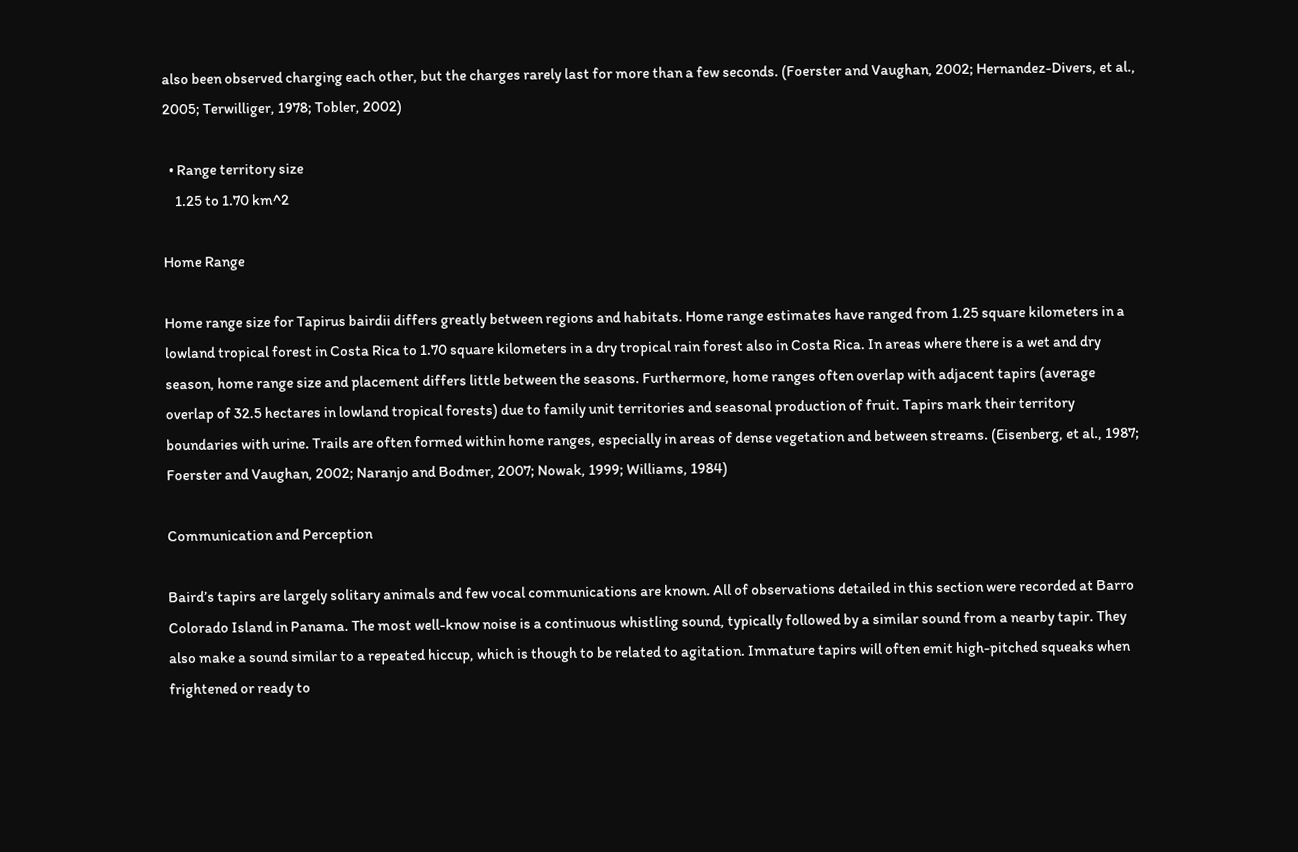also been observed charging each other, but the charges rarely last for more than a few seconds. (Foerster and Vaughan, 2002; Hernandez-Divers, et al., 2005; Terwilliger, 1978; Tobler, 2002)

  • Range territory size
    1.25 to 1.70 km^2

Home Range

Home range size for Tapirus bairdii differs greatly between regions and habitats. Home range estimates have ranged from 1.25 square kilometers in a lowland tropical forest in Costa Rica to 1.70 square kilometers in a dry tropical rain forest also in Costa Rica. In areas where there is a wet and dry season, home range size and placement differs little between the seasons. Furthermore, home ranges often overlap with adjacent tapirs (average overlap of 32.5 hectares in lowland tropical forests) due to family unit territories and seasonal production of fruit. Tapirs mark their territory boundaries with urine. Trails are often formed within home ranges, especially in areas of dense vegetation and between streams. (Eisenberg, et al., 1987; Foerster and Vaughan, 2002; Naranjo and Bodmer, 2007; Nowak, 1999; Williams, 1984)

Communication and Perception

Baird’s tapirs are largely solitary animals and few vocal communications are known. All of observations detailed in this section were recorded at Barro Colorado Island in Panama. The most well-know noise is a continuous whistling sound, typically followed by a similar sound from a nearby tapir. They also make a sound similar to a repeated hiccup, which is though to be related to agitation. Immature tapirs will often emit high-pitched squeaks when frightened or ready to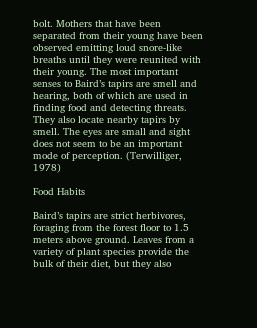bolt. Mothers that have been separated from their young have been observed emitting loud snore-like breaths until they were reunited with their young. The most important senses to Baird’s tapirs are smell and hearing, both of which are used in finding food and detecting threats. They also locate nearby tapirs by smell. The eyes are small and sight does not seem to be an important mode of perception. (Terwilliger, 1978)

Food Habits

Baird’s tapirs are strict herbivores, foraging from the forest floor to 1.5 meters above ground. Leaves from a variety of plant species provide the bulk of their diet, but they also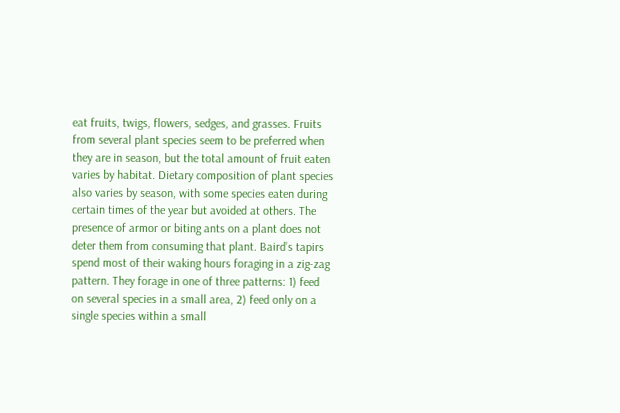eat fruits, twigs, flowers, sedges, and grasses. Fruits from several plant species seem to be preferred when they are in season, but the total amount of fruit eaten varies by habitat. Dietary composition of plant species also varies by season, with some species eaten during certain times of the year but avoided at others. The presence of armor or biting ants on a plant does not deter them from consuming that plant. Baird’s tapirs spend most of their waking hours foraging in a zig-zag pattern. They forage in one of three patterns: 1) feed on several species in a small area, 2) feed only on a single species within a small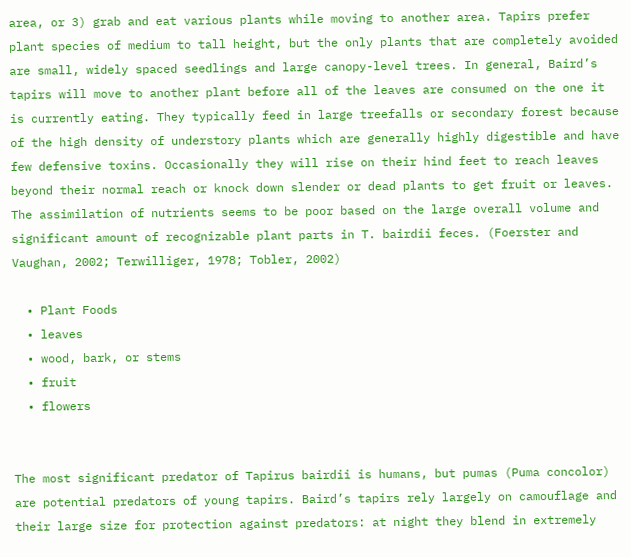area, or 3) grab and eat various plants while moving to another area. Tapirs prefer plant species of medium to tall height, but the only plants that are completely avoided are small, widely spaced seedlings and large canopy-level trees. In general, Baird’s tapirs will move to another plant before all of the leaves are consumed on the one it is currently eating. They typically feed in large treefalls or secondary forest because of the high density of understory plants which are generally highly digestible and have few defensive toxins. Occasionally they will rise on their hind feet to reach leaves beyond their normal reach or knock down slender or dead plants to get fruit or leaves. The assimilation of nutrients seems to be poor based on the large overall volume and significant amount of recognizable plant parts in T. bairdii feces. (Foerster and Vaughan, 2002; Terwilliger, 1978; Tobler, 2002)

  • Plant Foods
  • leaves
  • wood, bark, or stems
  • fruit
  • flowers


The most significant predator of Tapirus bairdii is humans, but pumas (Puma concolor) are potential predators of young tapirs. Baird’s tapirs rely largely on camouflage and their large size for protection against predators: at night they blend in extremely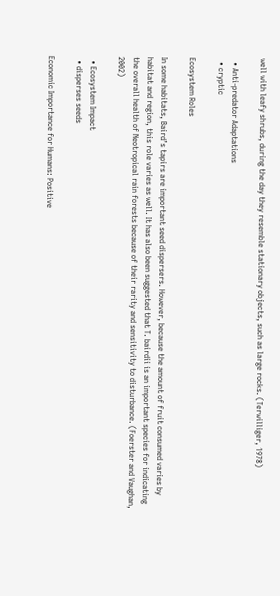well with leafy shrubs, during the day they resemble stationary objects, such as large rocks. (Terwilliger, 1978)

  • Anti-predator Adaptations
  • cryptic

Ecosystem Roles

In some habitats, Baird’s tapirs are important seed dispersers. However, because the amount of fruit consumed varies by habitat and region, this role varies as well. It has also been suggested that T. bairdii is an important species for indicating the overall health of Neotropical rain forests because of their rarity and sensitivity to disturbance. (Foerster and Vaughan, 2002)

  • Ecosystem Impact
  • disperses seeds

Economic Importance for Humans: Positive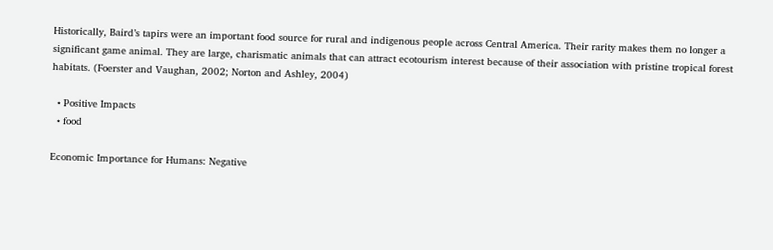Historically, Baird’s tapirs were an important food source for rural and indigenous people across Central America. Their rarity makes them no longer a significant game animal. They are large, charismatic animals that can attract ecotourism interest because of their association with pristine tropical forest habitats. (Foerster and Vaughan, 2002; Norton and Ashley, 2004)

  • Positive Impacts
  • food

Economic Importance for Humans: Negative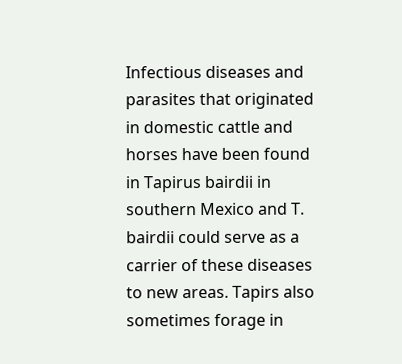Infectious diseases and parasites that originated in domestic cattle and horses have been found in Tapirus bairdii in southern Mexico and T. bairdii could serve as a carrier of these diseases to new areas. Tapirs also sometimes forage in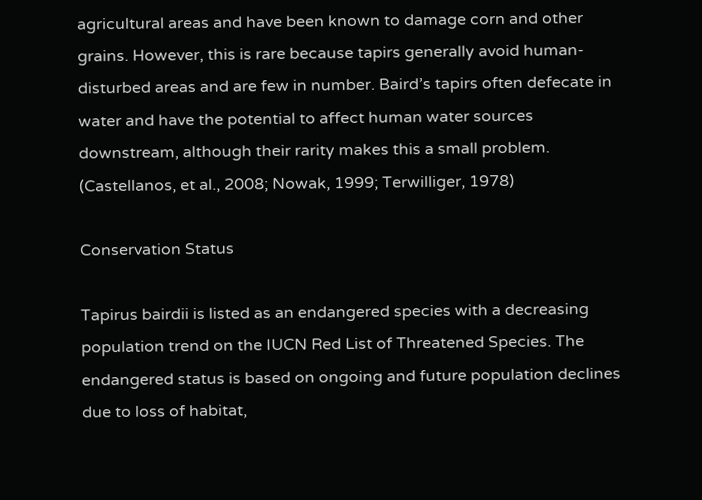agricultural areas and have been known to damage corn and other grains. However, this is rare because tapirs generally avoid human-disturbed areas and are few in number. Baird’s tapirs often defecate in water and have the potential to affect human water sources downstream, although their rarity makes this a small problem. (Castellanos, et al., 2008; Nowak, 1999; Terwilliger, 1978)

Conservation Status

Tapirus bairdii is listed as an endangered species with a decreasing population trend on the IUCN Red List of Threatened Species. The endangered status is based on ongoing and future population declines due to loss of habitat,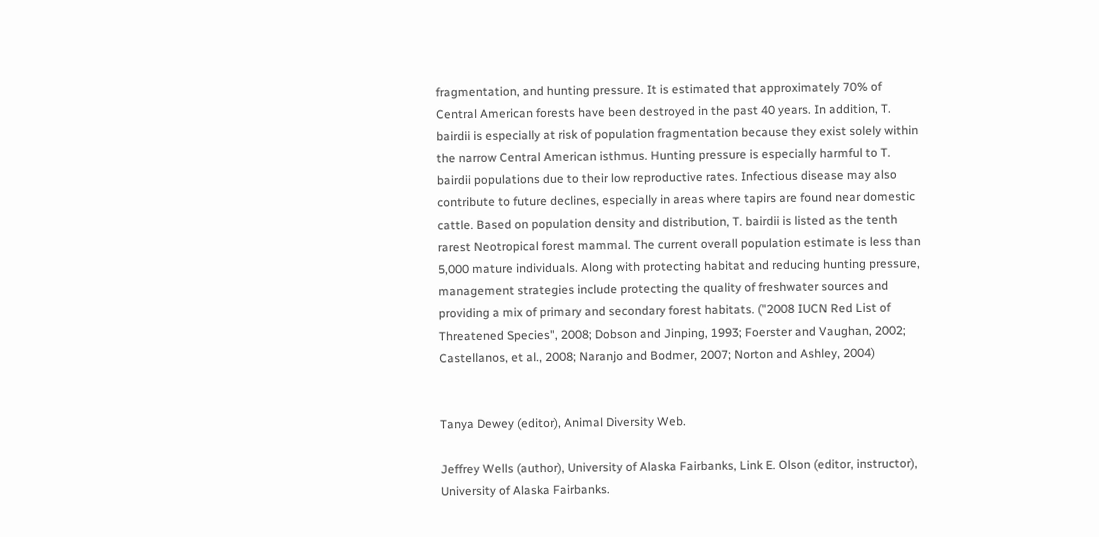fragmentation, and hunting pressure. It is estimated that approximately 70% of Central American forests have been destroyed in the past 40 years. In addition, T. bairdii is especially at risk of population fragmentation because they exist solely within the narrow Central American isthmus. Hunting pressure is especially harmful to T. bairdii populations due to their low reproductive rates. Infectious disease may also contribute to future declines, especially in areas where tapirs are found near domestic cattle. Based on population density and distribution, T. bairdii is listed as the tenth rarest Neotropical forest mammal. The current overall population estimate is less than 5,000 mature individuals. Along with protecting habitat and reducing hunting pressure, management strategies include protecting the quality of freshwater sources and providing a mix of primary and secondary forest habitats. ("2008 IUCN Red List of Threatened Species", 2008; Dobson and Jinping, 1993; Foerster and Vaughan, 2002; Castellanos, et al., 2008; Naranjo and Bodmer, 2007; Norton and Ashley, 2004)


Tanya Dewey (editor), Animal Diversity Web.

Jeffrey Wells (author), University of Alaska Fairbanks, Link E. Olson (editor, instructor), University of Alaska Fairbanks.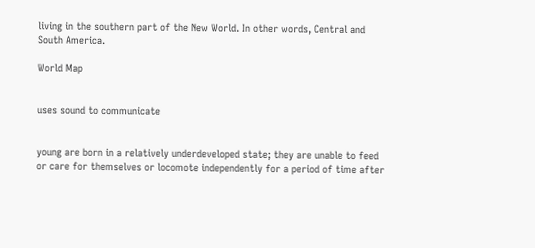living in the southern part of the New World. In other words, Central and South America.

World Map


uses sound to communicate


young are born in a relatively underdeveloped state; they are unable to feed or care for themselves or locomote independently for a period of time after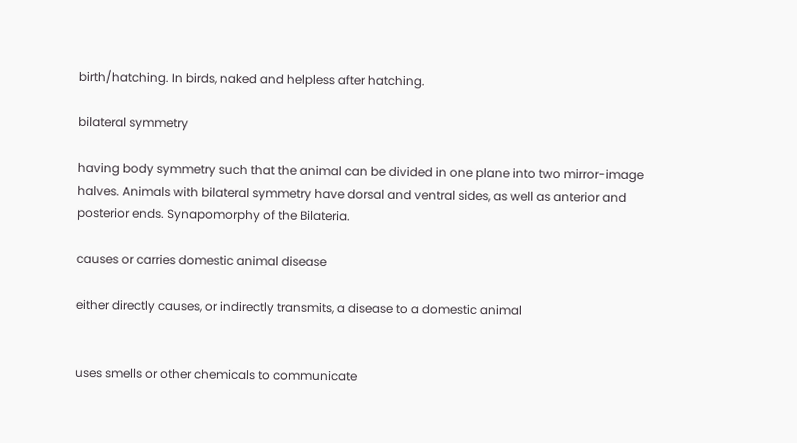birth/hatching. In birds, naked and helpless after hatching.

bilateral symmetry

having body symmetry such that the animal can be divided in one plane into two mirror-image halves. Animals with bilateral symmetry have dorsal and ventral sides, as well as anterior and posterior ends. Synapomorphy of the Bilateria.

causes or carries domestic animal disease

either directly causes, or indirectly transmits, a disease to a domestic animal


uses smells or other chemicals to communicate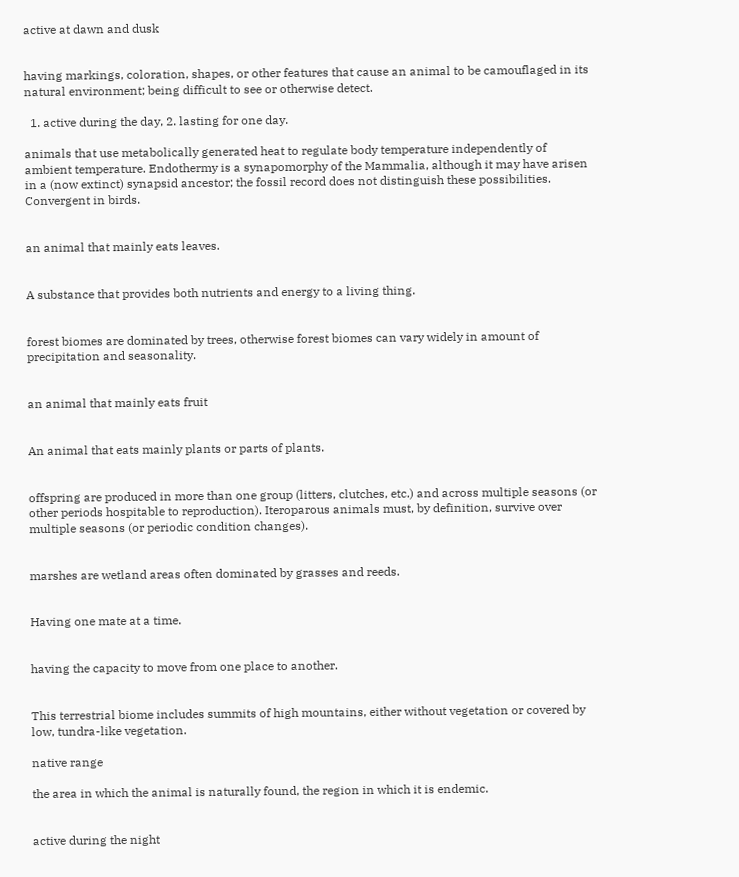active at dawn and dusk


having markings, coloration, shapes, or other features that cause an animal to be camouflaged in its natural environment; being difficult to see or otherwise detect.

  1. active during the day, 2. lasting for one day.

animals that use metabolically generated heat to regulate body temperature independently of ambient temperature. Endothermy is a synapomorphy of the Mammalia, although it may have arisen in a (now extinct) synapsid ancestor; the fossil record does not distinguish these possibilities. Convergent in birds.


an animal that mainly eats leaves.


A substance that provides both nutrients and energy to a living thing.


forest biomes are dominated by trees, otherwise forest biomes can vary widely in amount of precipitation and seasonality.


an animal that mainly eats fruit


An animal that eats mainly plants or parts of plants.


offspring are produced in more than one group (litters, clutches, etc.) and across multiple seasons (or other periods hospitable to reproduction). Iteroparous animals must, by definition, survive over multiple seasons (or periodic condition changes).


marshes are wetland areas often dominated by grasses and reeds.


Having one mate at a time.


having the capacity to move from one place to another.


This terrestrial biome includes summits of high mountains, either without vegetation or covered by low, tundra-like vegetation.

native range

the area in which the animal is naturally found, the region in which it is endemic.


active during the night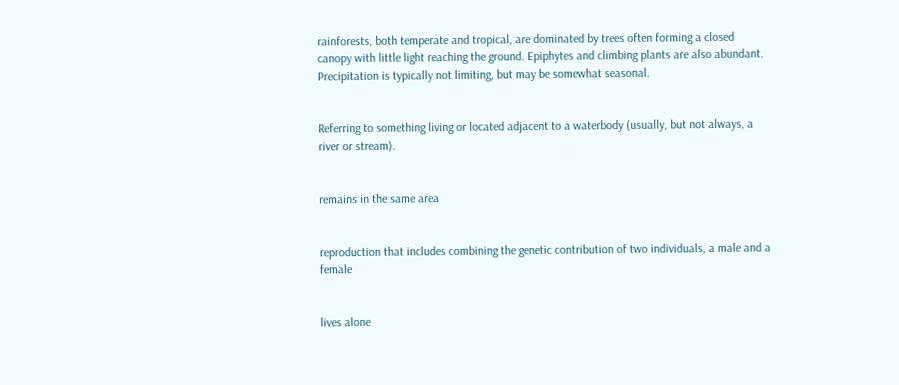rainforests, both temperate and tropical, are dominated by trees often forming a closed canopy with little light reaching the ground. Epiphytes and climbing plants are also abundant. Precipitation is typically not limiting, but may be somewhat seasonal.


Referring to something living or located adjacent to a waterbody (usually, but not always, a river or stream).


remains in the same area


reproduction that includes combining the genetic contribution of two individuals, a male and a female


lives alone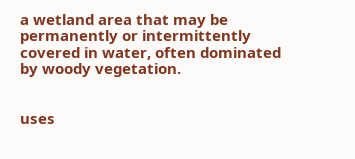a wetland area that may be permanently or intermittently covered in water, often dominated by woody vegetation.


uses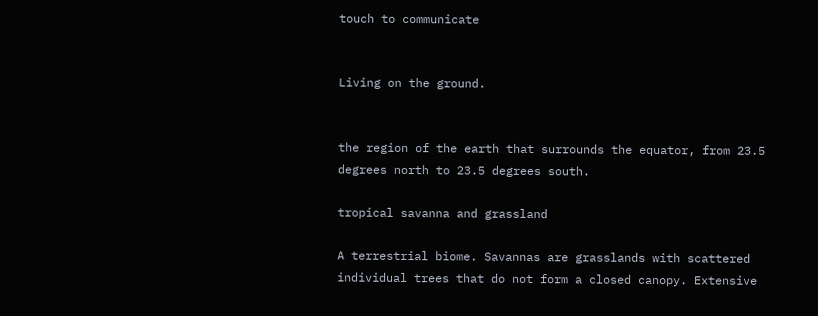touch to communicate


Living on the ground.


the region of the earth that surrounds the equator, from 23.5 degrees north to 23.5 degrees south.

tropical savanna and grassland

A terrestrial biome. Savannas are grasslands with scattered individual trees that do not form a closed canopy. Extensive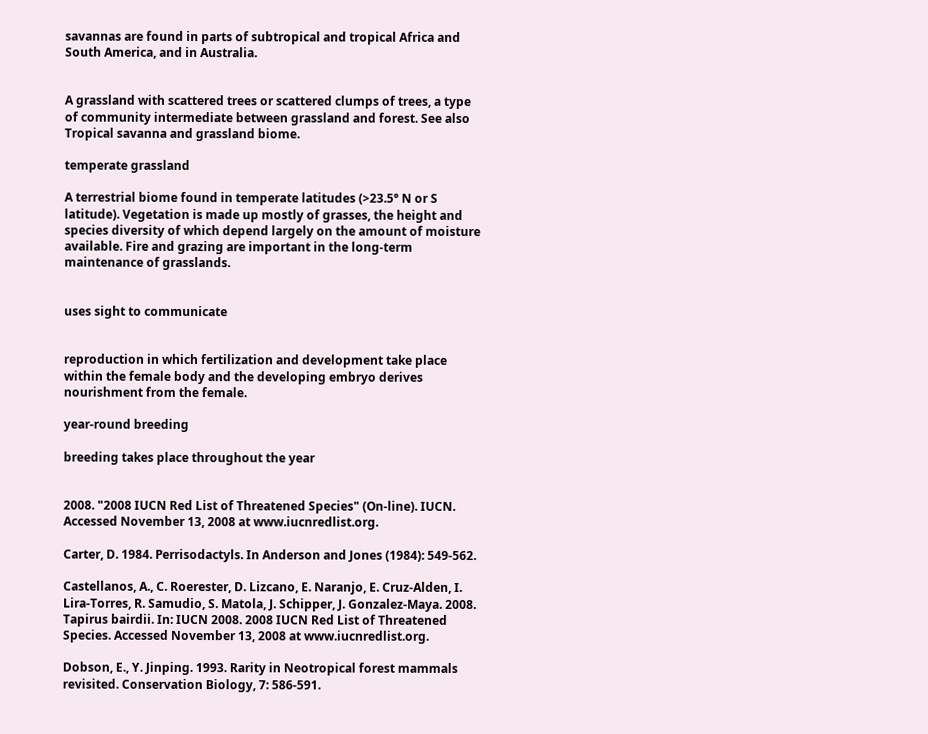savannas are found in parts of subtropical and tropical Africa and South America, and in Australia.


A grassland with scattered trees or scattered clumps of trees, a type of community intermediate between grassland and forest. See also Tropical savanna and grassland biome.

temperate grassland

A terrestrial biome found in temperate latitudes (>23.5° N or S latitude). Vegetation is made up mostly of grasses, the height and species diversity of which depend largely on the amount of moisture available. Fire and grazing are important in the long-term maintenance of grasslands.


uses sight to communicate


reproduction in which fertilization and development take place within the female body and the developing embryo derives nourishment from the female.

year-round breeding

breeding takes place throughout the year


2008. "2008 IUCN Red List of Threatened Species" (On-line). IUCN. Accessed November 13, 2008 at www.iucnredlist.org.

Carter, D. 1984. Perrisodactyls. In Anderson and Jones (1984): 549-562.

Castellanos, A., C. Roerester, D. Lizcano, E. Naranjo, E. Cruz-Alden, I. Lira-Torres, R. Samudio, S. Matola, J. Schipper, J. Gonzalez-Maya. 2008. Tapirus bairdii. In: IUCN 2008. 2008 IUCN Red List of Threatened Species. Accessed November 13, 2008 at www.iucnredlist.org.

Dobson, E., Y. Jinping. 1993. Rarity in Neotropical forest mammals revisited. Conservation Biology, 7: 586-591.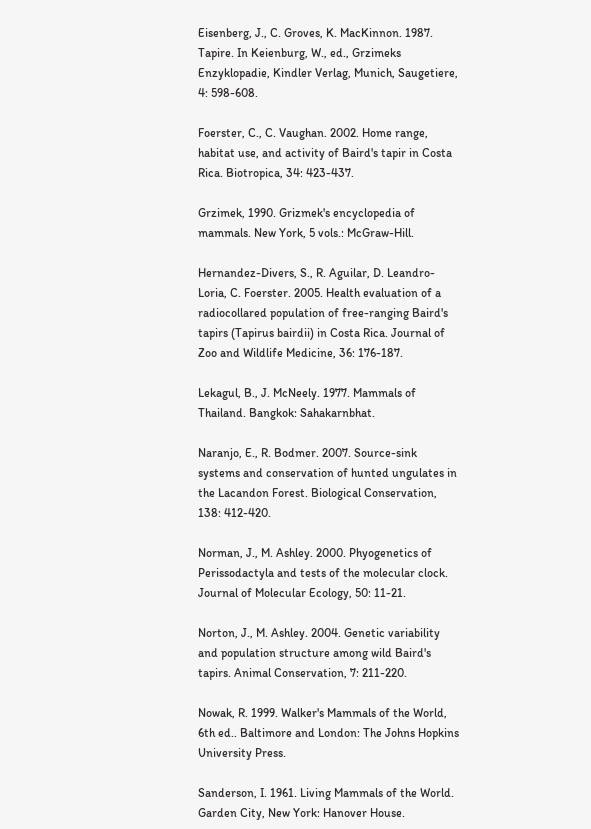Eisenberg, J., C. Groves, K. MacKinnon. 1987. Tapire. In Keienburg, W., ed., Grzimeks Enzyklopadie, Kindler Verlag, Munich, Saugetiere, 4: 598-608.

Foerster, C., C. Vaughan. 2002. Home range, habitat use, and activity of Baird's tapir in Costa Rica. Biotropica, 34: 423-437.

Grzimek, 1990. Grizmek's encyclopedia of mammals. New York, 5 vols.: McGraw-Hill.

Hernandez-Divers, S., R. Aguilar, D. Leandro-Loria, C. Foerster. 2005. Health evaluation of a radiocollared population of free-ranging Baird's tapirs (Tapirus bairdii) in Costa Rica. Journal of Zoo and Wildlife Medicine, 36: 176-187.

Lekagul, B., J. McNeely. 1977. Mammals of Thailand. Bangkok: Sahakarnbhat.

Naranjo, E., R. Bodmer. 2007. Source-sink systems and conservation of hunted ungulates in the Lacandon Forest. Biological Conservation, 138: 412-420.

Norman, J., M. Ashley. 2000. Phyogenetics of Perissodactyla and tests of the molecular clock. Journal of Molecular Ecology, 50: 11-21.

Norton, J., M. Ashley. 2004. Genetic variability and population structure among wild Baird's tapirs. Animal Conservation, 7: 211-220.

Nowak, R. 1999. Walker's Mammals of the World, 6th ed.. Baltimore and London: The Johns Hopkins University Press.

Sanderson, I. 1961. Living Mammals of the World. Garden City, New York: Hanover House.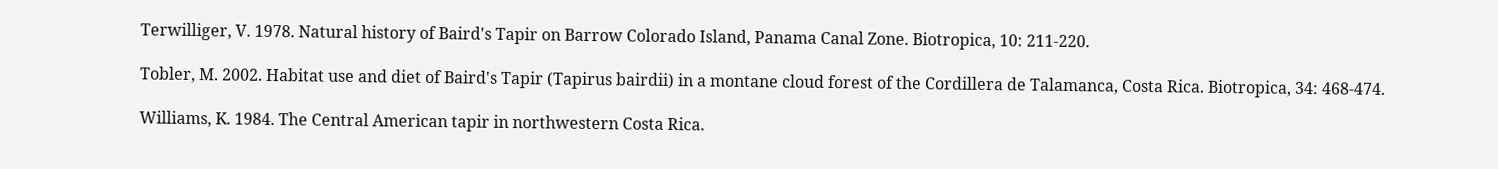Terwilliger, V. 1978. Natural history of Baird's Tapir on Barrow Colorado Island, Panama Canal Zone. Biotropica, 10: 211-220.

Tobler, M. 2002. Habitat use and diet of Baird's Tapir (Tapirus bairdii) in a montane cloud forest of the Cordillera de Talamanca, Costa Rica. Biotropica, 34: 468-474.

Williams, K. 1984. The Central American tapir in northwestern Costa Rica.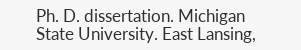Ph. D. dissertation. Michigan State University. East Lansing,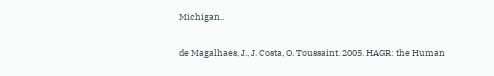Michigan..

de Magalhaes, J., J. Costa, O. Toussaint. 2005. HAGR: the Human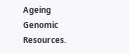Ageing Genomic Resources.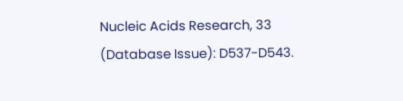Nucleic Acids Research, 33 (Database Issue): D537-D543.